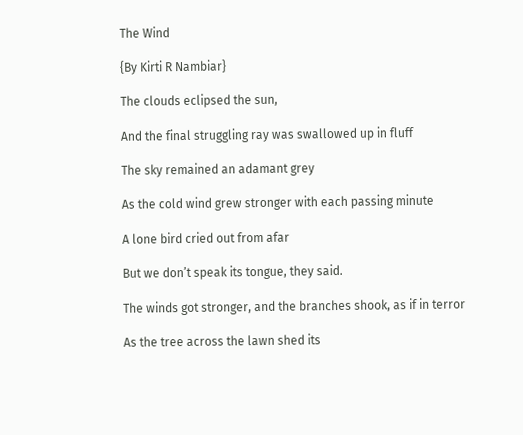The Wind

{By Kirti R Nambiar}

The clouds eclipsed the sun,

And the final struggling ray was swallowed up in fluff

The sky remained an adamant grey

As the cold wind grew stronger with each passing minute

A lone bird cried out from afar

But we don’t speak its tongue, they said.

The winds got stronger, and the branches shook, as if in terror

As the tree across the lawn shed its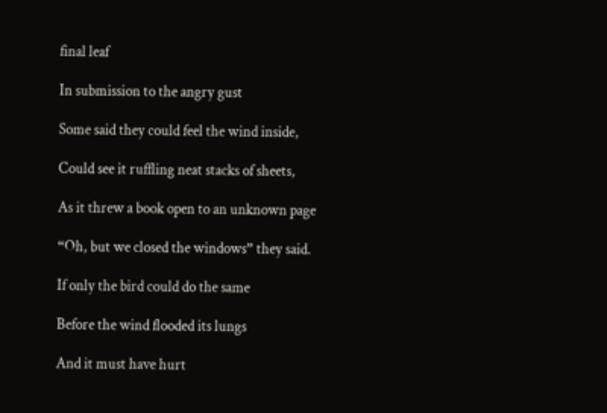final leaf

In submission to the angry gust

Some said they could feel the wind inside,

Could see it ruffling neat stacks of sheets,

As it threw a book open to an unknown page

“Oh, but we closed the windows” they said.

If only the bird could do the same

Before the wind flooded its lungs

And it must have hurt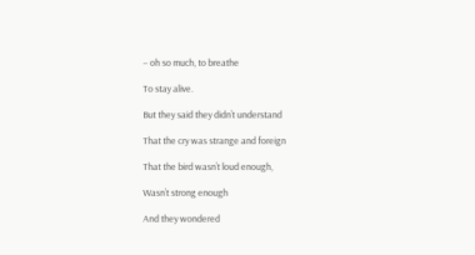– oh so much, to breathe

To stay alive.

But they said they didn’t understand

That the cry was strange and foreign

That the bird wasn’t loud enough,

Wasn’t strong enough

And they wondered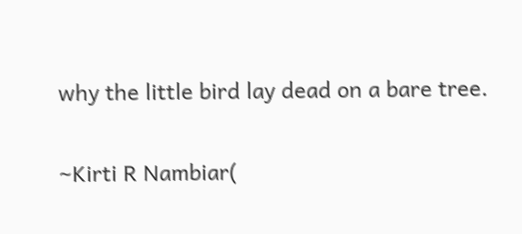why the little bird lay dead on a bare tree.

~Kirti R Nambiar(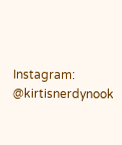Instagram: @kirtisnerdynook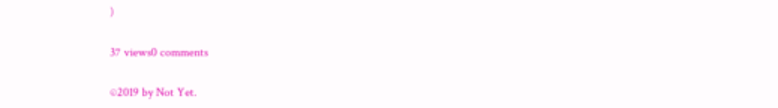)

37 views0 comments

©2019 by Not Yet.